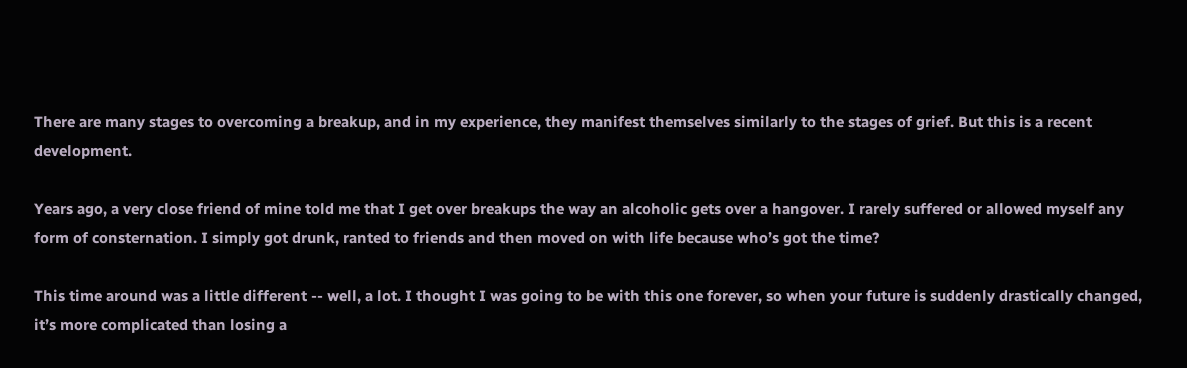There are many stages to overcoming a breakup, and in my experience, they manifest themselves similarly to the stages of grief. But this is a recent development.

Years ago, a very close friend of mine told me that I get over breakups the way an alcoholic gets over a hangover. I rarely suffered or allowed myself any form of consternation. I simply got drunk, ranted to friends and then moved on with life because who’s got the time?

This time around was a little different -- well, a lot. I thought I was going to be with this one forever, so when your future is suddenly drastically changed, it’s more complicated than losing a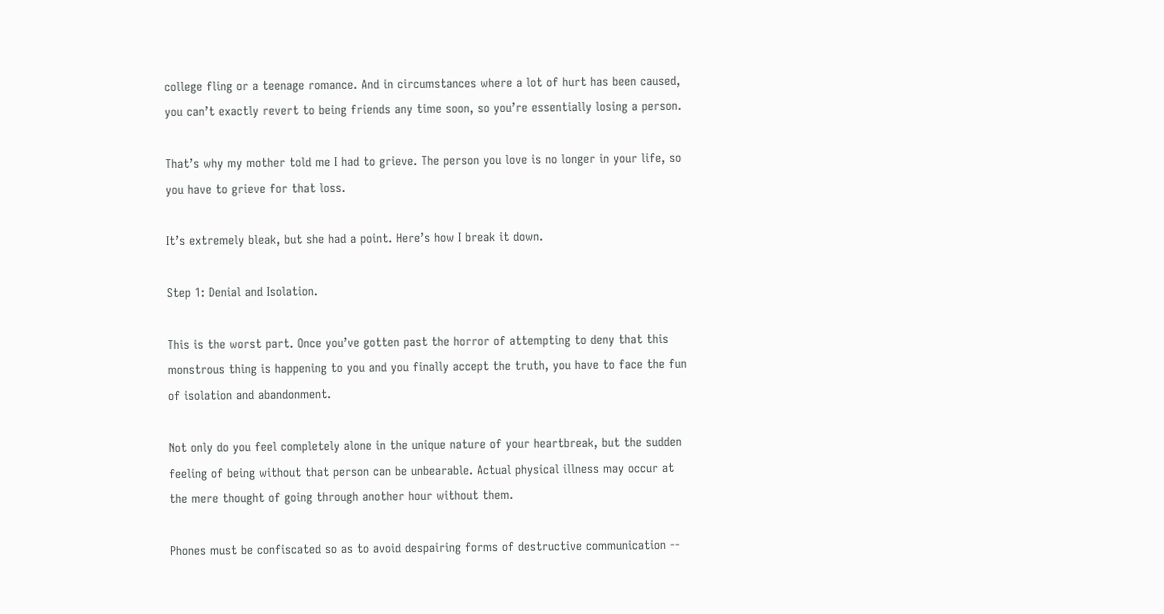college fling or a teenage romance. And in circumstances where a lot of hurt has been caused, you can’t exactly revert to being friends any time soon, so you’re essentially losing a person.

That’s why my mother told me I had to grieve. The person you love is no longer in your life, so you have to grieve for that loss.

It’s extremely bleak, but she had a point. Here’s how I break it down.

Step 1: Denial and Isolation.

This is the worst part. Once you’ve gotten past the horror of attempting to deny that this monstrous thing is happening to you and you finally accept the truth, you have to face the fun of isolation and abandonment.

Not only do you feel completely alone in the unique nature of your heartbreak, but the sudden feeling of being without that person can be unbearable. Actual physical illness may occur at the mere thought of going through another hour without them.

Phones must be confiscated so as to avoid despairing forms of destructive communication --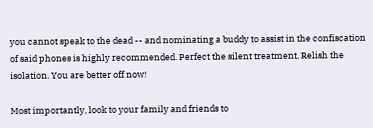you cannot speak to the dead -- and nominating a buddy to assist in the confiscation of said phones is highly recommended. Perfect the silent treatment. Relish the isolation. You are better off now!

Most importantly, look to your family and friends to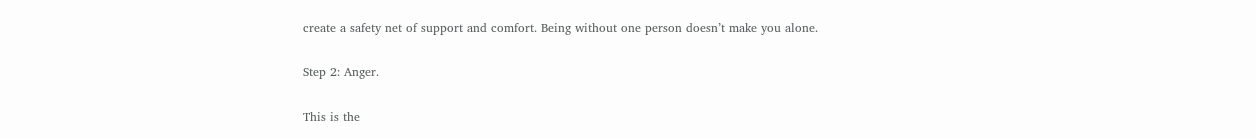create a safety net of support and comfort. Being without one person doesn’t make you alone.

Step 2: Anger.

This is the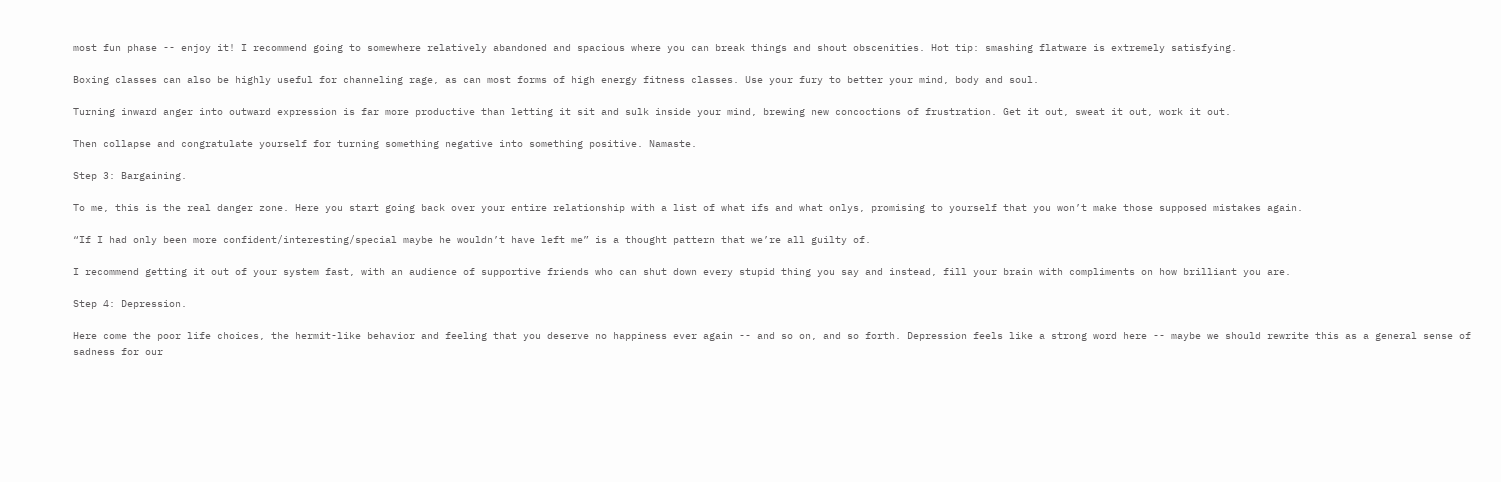most fun phase -- enjoy it! I recommend going to somewhere relatively abandoned and spacious where you can break things and shout obscenities. Hot tip: smashing flatware is extremely satisfying.

Boxing classes can also be highly useful for channeling rage, as can most forms of high energy fitness classes. Use your fury to better your mind, body and soul.

Turning inward anger into outward expression is far more productive than letting it sit and sulk inside your mind, brewing new concoctions of frustration. Get it out, sweat it out, work it out.

Then collapse and congratulate yourself for turning something negative into something positive. Namaste.

Step 3: Bargaining.

To me, this is the real danger zone. Here you start going back over your entire relationship with a list of what ifs and what onlys, promising to yourself that you won’t make those supposed mistakes again.

“If I had only been more confident/interesting/special maybe he wouldn’t have left me” is a thought pattern that we’re all guilty of.

I recommend getting it out of your system fast, with an audience of supportive friends who can shut down every stupid thing you say and instead, fill your brain with compliments on how brilliant you are.

Step 4: Depression.

Here come the poor life choices, the hermit-like behavior and feeling that you deserve no happiness ever again -- and so on, and so forth. Depression feels like a strong word here -- maybe we should rewrite this as a general sense of sadness for our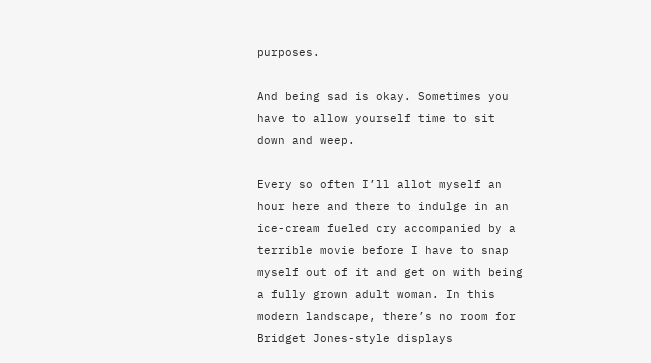purposes.

And being sad is okay. Sometimes you have to allow yourself time to sit down and weep.

Every so often I’ll allot myself an hour here and there to indulge in an ice-cream fueled cry accompanied by a terrible movie before I have to snap myself out of it and get on with being a fully grown adult woman. In this modern landscape, there’s no room for Bridget Jones-style displays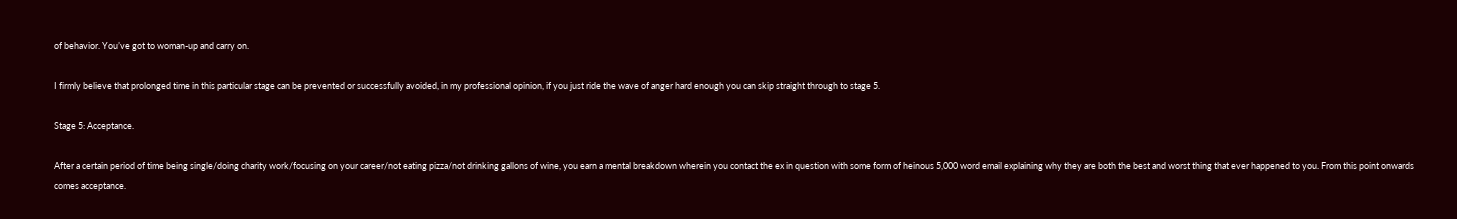of behavior. You’ve got to woman-up and carry on.

I firmly believe that prolonged time in this particular stage can be prevented or successfully avoided, in my professional opinion, if you just ride the wave of anger hard enough you can skip straight through to stage 5.

Stage 5: Acceptance.

After a certain period of time being single/doing charity work/focusing on your career/not eating pizza/not drinking gallons of wine, you earn a mental breakdown wherein you contact the ex in question with some form of heinous 5,000 word email explaining why they are both the best and worst thing that ever happened to you. From this point onwards comes acceptance.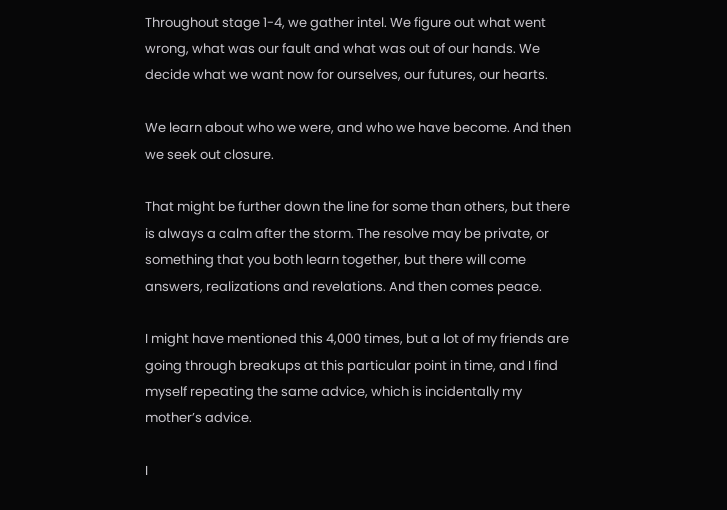Throughout stage 1-4, we gather intel. We figure out what went wrong, what was our fault and what was out of our hands. We decide what we want now for ourselves, our futures, our hearts.

We learn about who we were, and who we have become. And then we seek out closure.

That might be further down the line for some than others, but there is always a calm after the storm. The resolve may be private, or something that you both learn together, but there will come answers, realizations and revelations. And then comes peace.

I might have mentioned this 4,000 times, but a lot of my friends are going through breakups at this particular point in time, and I find myself repeating the same advice, which is incidentally my mother’s advice.

I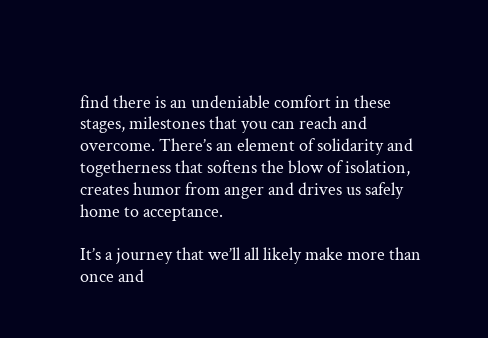find there is an undeniable comfort in these stages, milestones that you can reach and overcome. There’s an element of solidarity and togetherness that softens the blow of isolation, creates humor from anger and drives us safely home to acceptance.

It’s a journey that we’ll all likely make more than once and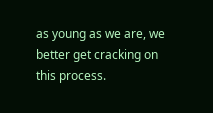as young as we are, we better get cracking on this process.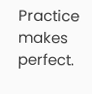Practice makes perfect.